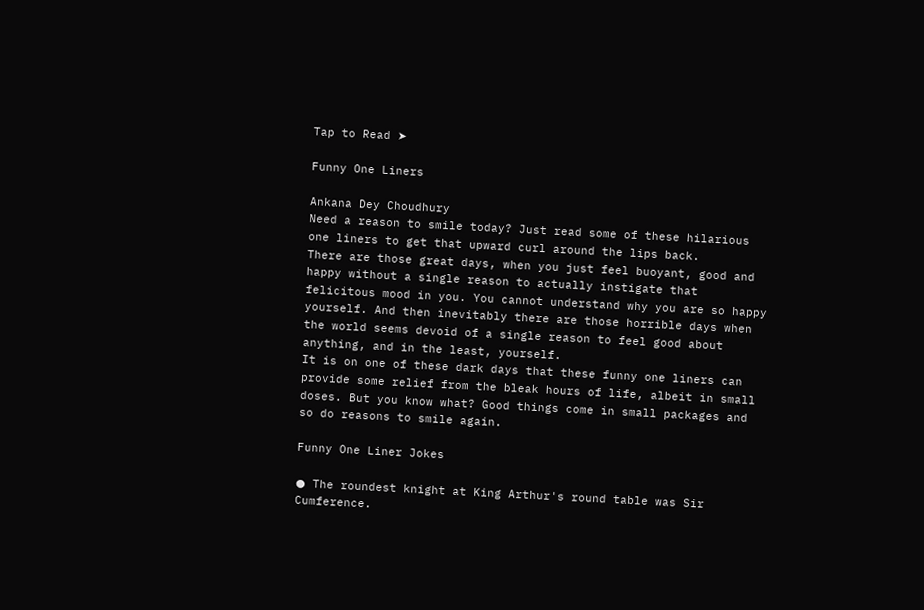Tap to Read ➤

Funny One Liners

Ankana Dey Choudhury
Need a reason to smile today? Just read some of these hilarious one liners to get that upward curl around the lips back.
There are those great days, when you just feel buoyant, good and happy without a single reason to actually instigate that felicitous mood in you. You cannot understand why you are so happy yourself. And then inevitably there are those horrible days when the world seems devoid of a single reason to feel good about anything, and in the least, yourself.
It is on one of these dark days that these funny one liners can provide some relief from the bleak hours of life, albeit in small doses. But you know what? Good things come in small packages and so do reasons to smile again.

Funny One Liner Jokes

● The roundest knight at King Arthur's round table was Sir Cumference.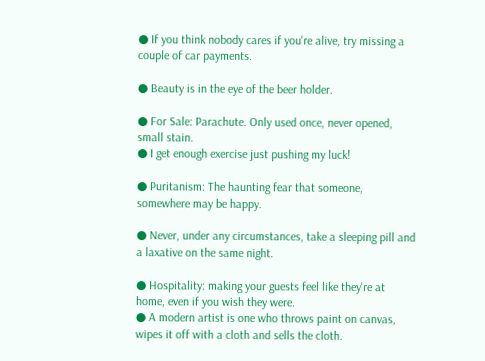● If you think nobody cares if you're alive, try missing a couple of car payments.

● Beauty is in the eye of the beer holder.

● For Sale: Parachute. Only used once, never opened, small stain.
● I get enough exercise just pushing my luck!

● Puritanism: The haunting fear that someone, somewhere may be happy.

● Never, under any circumstances, take a sleeping pill and a laxative on the same night.

● Hospitality: making your guests feel like they're at home, even if you wish they were.
● A modern artist is one who throws paint on canvas, wipes it off with a cloth and sells the cloth.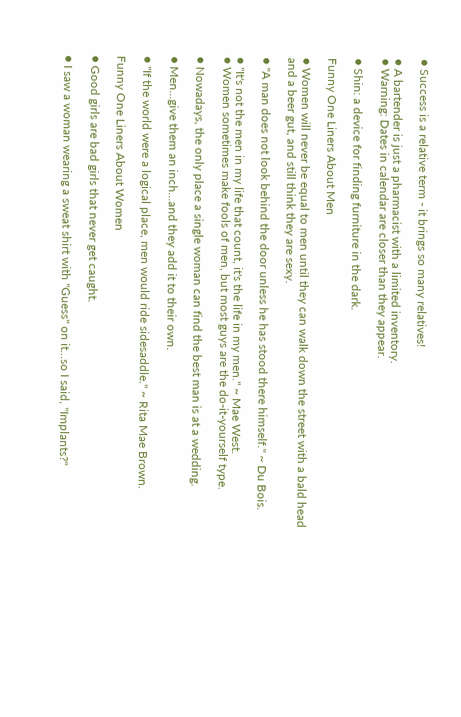● Success is a relative term - it brings so many relatives!

● A bartender is just a pharmacist with a limited inventory.
● Warning: Dates in calendar are closer than they appear.

● Shin: a device for finding furniture in the dark.

Funny One Liners About Men

● Women will never be equal to men until they can walk down the street with a bald head and a beer gut, and still think they are sexy.

● "A man does not look behind the door unless he has stood there himself." ~ Du Bois.

● "It's not the men in my life that count, it's the life in my men." ~ Mae West.
● Women sometimes make fools of men, but most guys are the do-it-yourself type.

● Nowadays, the only place a single woman can find the best man is at a wedding.

● Men...give them an inch...and they add it to their own.

● "If the world were a logical place, men would ride sidesaddle." ~ Rita Mae Brown.

Funny One Liners About Women

● Good girls are bad girls that never get caught.

● I saw a woman wearing a sweat shirt with "Guess" on it...so I said, "Implants?"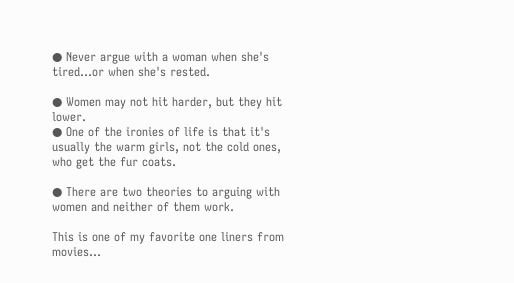● Never argue with a woman when she's tired...or when she's rested.

● Women may not hit harder, but they hit lower.
● One of the ironies of life is that it's usually the warm girls, not the cold ones, who get the fur coats.

● There are two theories to arguing with women and neither of them work.

This is one of my favorite one liners from movies...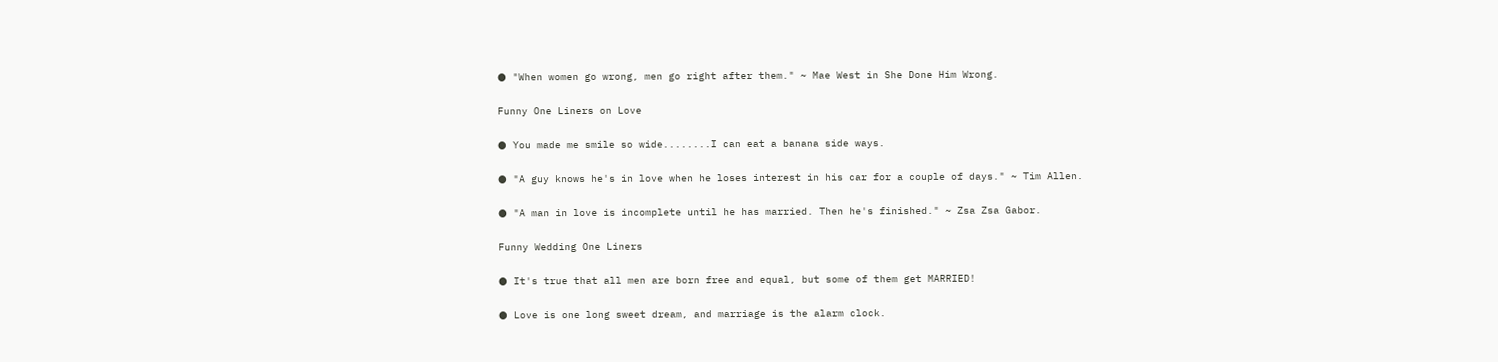● "When women go wrong, men go right after them." ~ Mae West in She Done Him Wrong.

Funny One Liners on Love

● You made me smile so wide........I can eat a banana side ways.

● "A guy knows he's in love when he loses interest in his car for a couple of days." ~ Tim Allen.

● "A man in love is incomplete until he has married. Then he's finished." ~ Zsa Zsa Gabor.

Funny Wedding One Liners

● It's true that all men are born free and equal, but some of them get MARRIED!

● Love is one long sweet dream, and marriage is the alarm clock.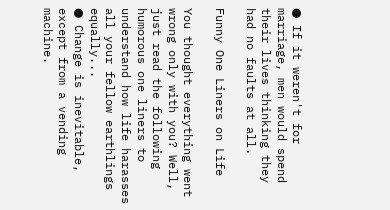● If it weren't for marriage, men would spend their lives thinking they had no faults at all.

Funny One Liners on Life

You thought everything went wrong only with you? Well, just read the following humorous one liners to understand how life harasses all your fellow earthlings equally...
● Change is inevitable, except from a vending machine.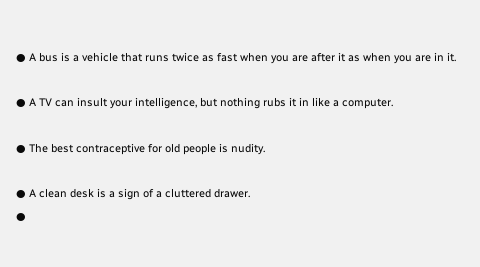● A bus is a vehicle that runs twice as fast when you are after it as when you are in it.

● A TV can insult your intelligence, but nothing rubs it in like a computer.

● The best contraceptive for old people is nudity.

● A clean desk is a sign of a cluttered drawer.
●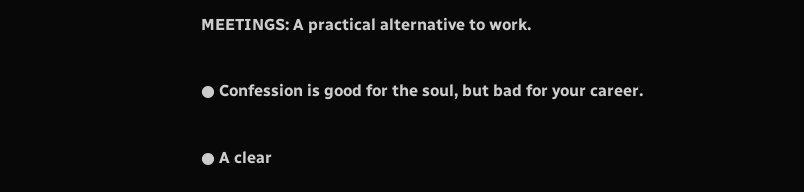MEETINGS: A practical alternative to work.

● Confession is good for the soul, but bad for your career.

● A clear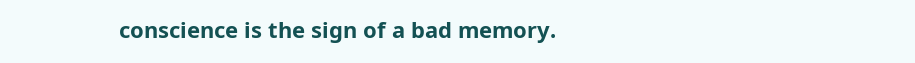conscience is the sign of a bad memory.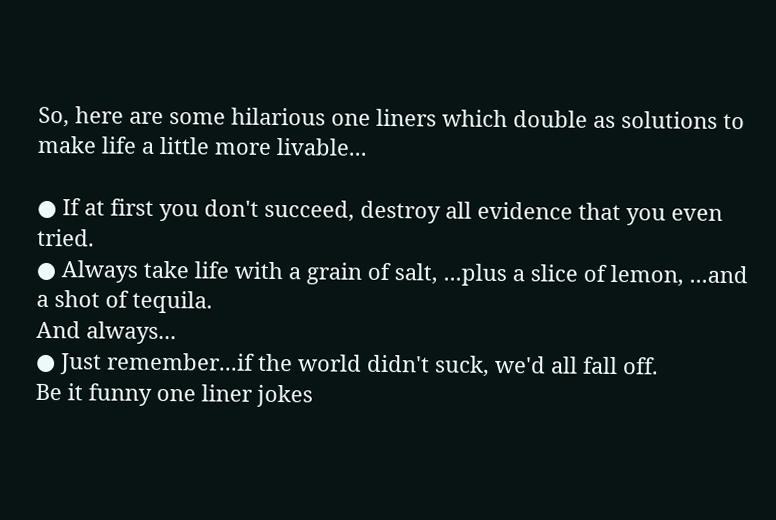So, here are some hilarious one liners which double as solutions to make life a little more livable...

● If at first you don't succeed, destroy all evidence that you even tried.
● Always take life with a grain of salt, ...plus a slice of lemon, ...and a shot of tequila.
And always...
● Just remember...if the world didn't suck, we'd all fall off.
Be it funny one liner jokes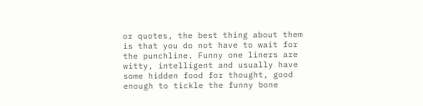or quotes, the best thing about them is that you do not have to wait for the punchline. Funny one liners are witty, intelligent and usually have some hidden food for thought, good enough to tickle the funny bone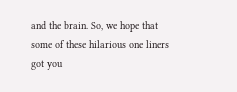and the brain. So, we hope that some of these hilarious one liners got you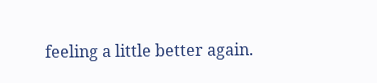feeling a little better again.